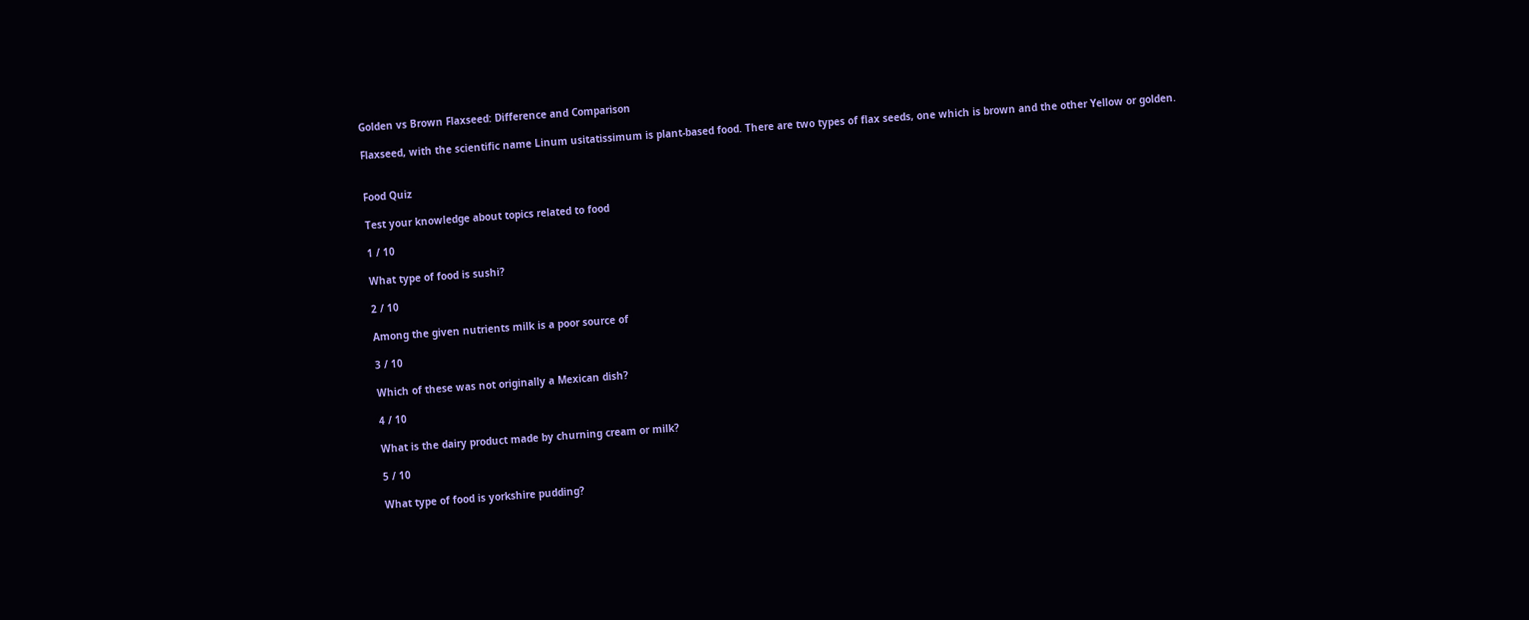Golden vs Brown Flaxseed: Difference and Comparison

Flaxseed, with the scientific name Linum usitatissimum is plant-based food. There are two types of flax seeds, one which is brown and the other Yellow or golden.


Food Quiz

Test your knowledge about topics related to food

1 / 10

What type of food is sushi?

2 / 10

Among the given nutrients milk is a poor source of

3 / 10

Which of these was not originally a Mexican dish?

4 / 10

What is the dairy product made by churning cream or milk?

5 / 10

What type of food is yorkshire pudding?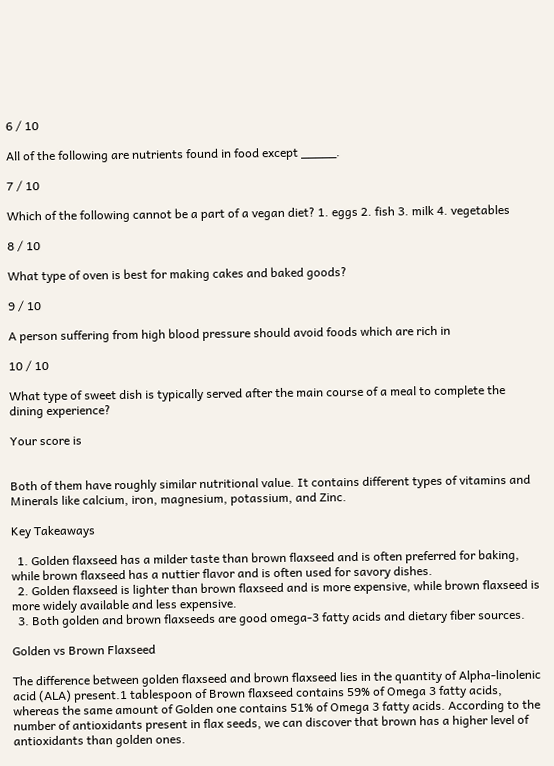6 / 10

All of the following are nutrients found in food except _____.

7 / 10

Which of the following cannot be a part of a vegan diet? 1. eggs 2. fish 3. milk 4. vegetables

8 / 10

What type of oven is best for making cakes and baked goods?

9 / 10

A person suffering from high blood pressure should avoid foods which are rich in

10 / 10

What type of sweet dish is typically served after the main course of a meal to complete the dining experience?

Your score is


Both of them have roughly similar nutritional value. It contains different types of vitamins and Minerals like calcium, iron, magnesium, potassium, and Zinc.

Key Takeaways

  1. Golden flaxseed has a milder taste than brown flaxseed and is often preferred for baking, while brown flaxseed has a nuttier flavor and is often used for savory dishes.
  2. Golden flaxseed is lighter than brown flaxseed and is more expensive, while brown flaxseed is more widely available and less expensive.
  3. Both golden and brown flaxseeds are good omega-3 fatty acids and dietary fiber sources.

Golden vs Brown Flaxseed

The difference between golden flaxseed and brown flaxseed lies in the quantity of Alpha-linolenic acid (ALA) present.1 tablespoon of Brown flaxseed contains 59% of Omega 3 fatty acids, whereas the same amount of Golden one contains 51% of Omega 3 fatty acids. According to the number of antioxidants present in flax seeds, we can discover that brown has a higher level of antioxidants than golden ones.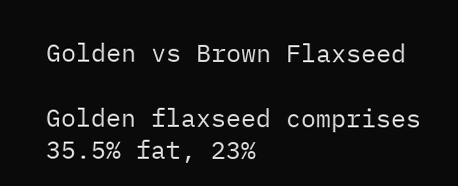Golden vs Brown Flaxseed

Golden flaxseed comprises 35.5% fat, 23%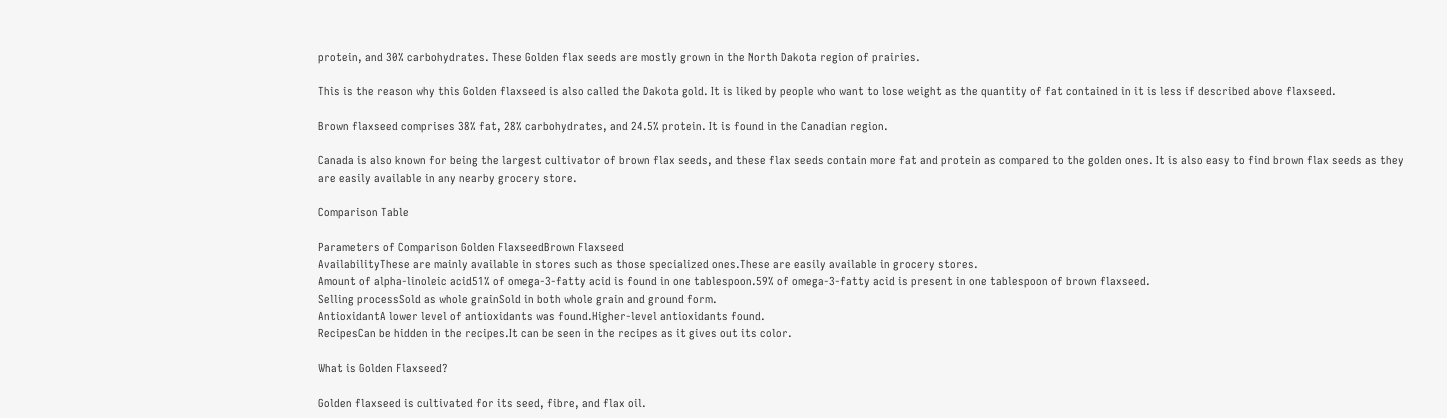protein, and 30% carbohydrates. These Golden flax seeds are mostly grown in the North Dakota region of prairies.

This is the reason why this Golden flaxseed is also called the Dakota gold. It is liked by people who want to lose weight as the quantity of fat contained in it is less if described above flaxseed.

Brown flaxseed comprises 38% fat, 28% carbohydrates, and 24.5% protein. It is found in the Canadian region.

Canada is also known for being the largest cultivator of brown flax seeds, and these flax seeds contain more fat and protein as compared to the golden ones. It is also easy to find brown flax seeds as they are easily available in any nearby grocery store.

Comparison Table

Parameters of Comparison Golden FlaxseedBrown Flaxseed
AvailabilityThese are mainly available in stores such as those specialized ones.These are easily available in grocery stores.
Amount of alpha-linoleic acid51% of omega-3-fatty acid is found in one tablespoon.59% of omega-3-fatty acid is present in one tablespoon of brown flaxseed.
Selling processSold as whole grainSold in both whole grain and ground form.
AntioxidantA lower level of antioxidants was found.Higher-level antioxidants found.
RecipesCan be hidden in the recipes.It can be seen in the recipes as it gives out its color.

What is Golden Flaxseed?

Golden flaxseed is cultivated for its seed, fibre, and flax oil.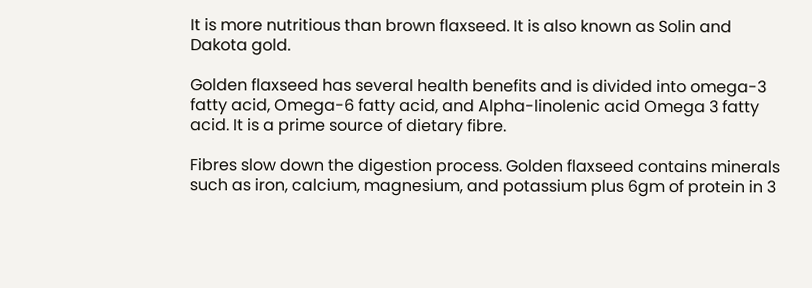It is more nutritious than brown flaxseed. It is also known as Solin and Dakota gold.

Golden flaxseed has several health benefits and is divided into omega-3 fatty acid, Omega-6 fatty acid, and Alpha-linolenic acid Omega 3 fatty acid. It is a prime source of dietary fibre.

Fibres slow down the digestion process. Golden flaxseed contains minerals such as iron, calcium, magnesium, and potassium plus 6gm of protein in 3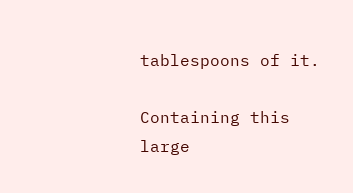tablespoons of it.

Containing this large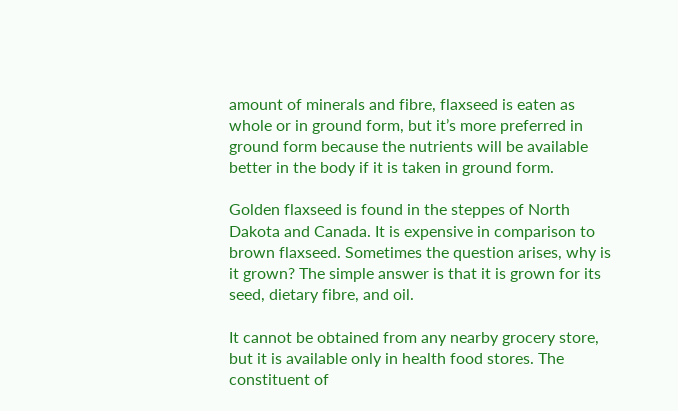amount of minerals and fibre, flaxseed is eaten as whole or in ground form, but it’s more preferred in ground form because the nutrients will be available better in the body if it is taken in ground form.

Golden flaxseed is found in the steppes of North Dakota and Canada. It is expensive in comparison to brown flaxseed. Sometimes the question arises, why is it grown? The simple answer is that it is grown for its seed, dietary fibre, and oil.

It cannot be obtained from any nearby grocery store, but it is available only in health food stores. The constituent of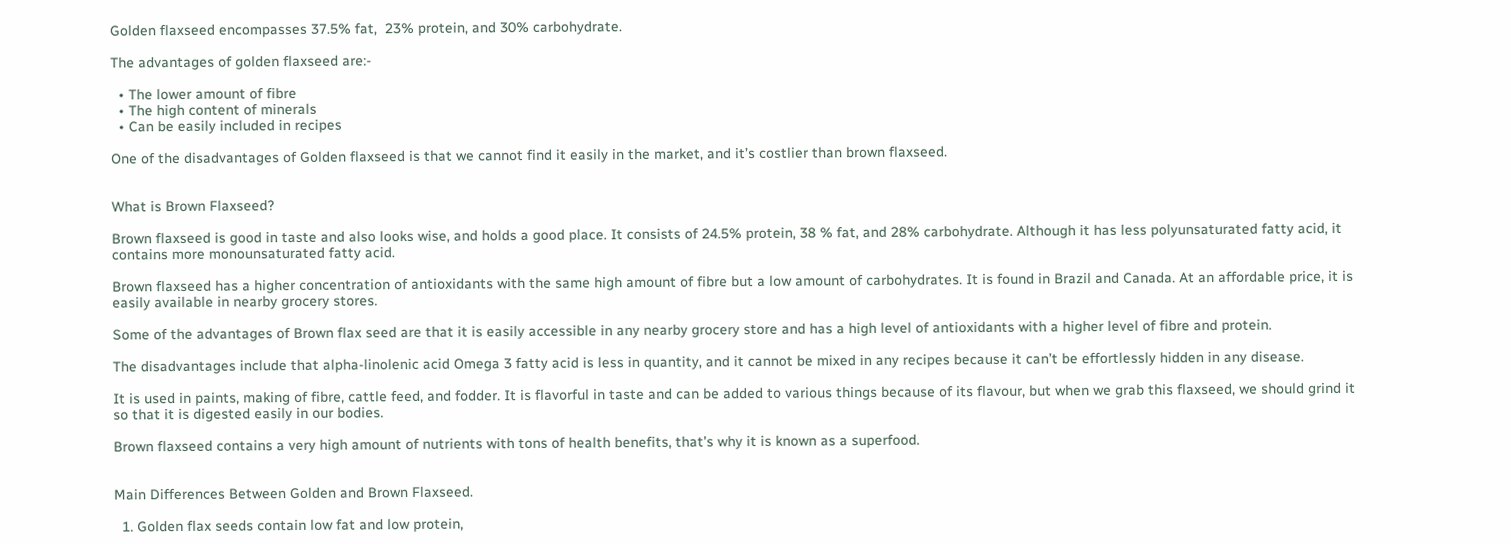Golden flaxseed encompasses 37.5% fat,  23% protein, and 30% carbohydrate.

The advantages of golden flaxseed are:-

  • The lower amount of fibre
  • The high content of minerals
  • Can be easily included in recipes

One of the disadvantages of Golden flaxseed is that we cannot find it easily in the market, and it’s costlier than brown flaxseed.


What is Brown Flaxseed?

Brown flaxseed is good in taste and also looks wise, and holds a good place. It consists of 24.5% protein, 38 % fat, and 28% carbohydrate. Although it has less polyunsaturated fatty acid, it contains more monounsaturated fatty acid.

Brown flaxseed has a higher concentration of antioxidants with the same high amount of fibre but a low amount of carbohydrates. It is found in Brazil and Canada. At an affordable price, it is easily available in nearby grocery stores.

Some of the advantages of Brown flax seed are that it is easily accessible in any nearby grocery store and has a high level of antioxidants with a higher level of fibre and protein.

The disadvantages include that alpha-linolenic acid Omega 3 fatty acid is less in quantity, and it cannot be mixed in any recipes because it can’t be effortlessly hidden in any disease.

It is used in paints, making of fibre, cattle feed, and fodder. It is flavorful in taste and can be added to various things because of its flavour, but when we grab this flaxseed, we should grind it so that it is digested easily in our bodies.

Brown flaxseed contains a very high amount of nutrients with tons of health benefits, that’s why it is known as a superfood.


Main Differences Between Golden and Brown Flaxseed.

  1. Golden flax seeds contain low fat and low protein,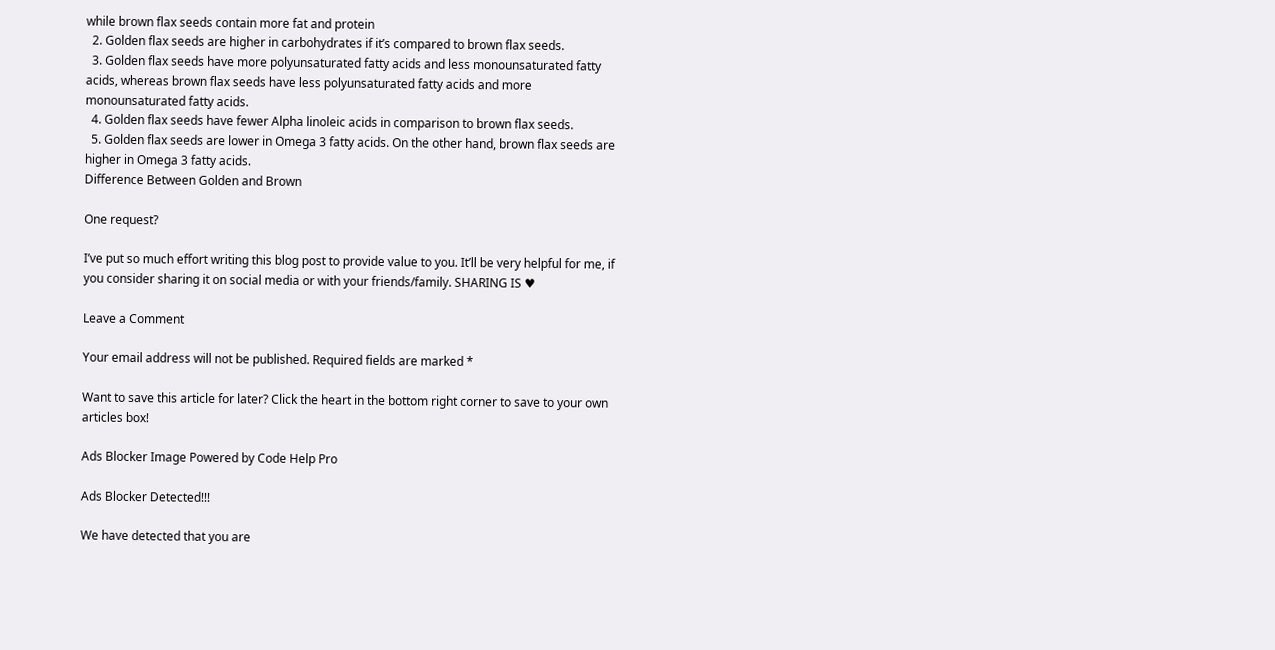while brown flax seeds contain more fat and protein
  2. Golden flax seeds are higher in carbohydrates if it’s compared to brown flax seeds.
  3. Golden flax seeds have more polyunsaturated fatty acids and less monounsaturated fatty acids, whereas brown flax seeds have less polyunsaturated fatty acids and more monounsaturated fatty acids.
  4. Golden flax seeds have fewer Alpha linoleic acids in comparison to brown flax seeds.
  5. Golden flax seeds are lower in Omega 3 fatty acids. On the other hand, brown flax seeds are higher in Omega 3 fatty acids.
Difference Between Golden and Brown

One request?

I’ve put so much effort writing this blog post to provide value to you. It’ll be very helpful for me, if you consider sharing it on social media or with your friends/family. SHARING IS ♥

Leave a Comment

Your email address will not be published. Required fields are marked *

Want to save this article for later? Click the heart in the bottom right corner to save to your own articles box!

Ads Blocker Image Powered by Code Help Pro

Ads Blocker Detected!!!

We have detected that you are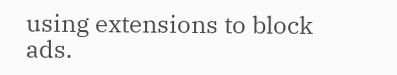using extensions to block ads.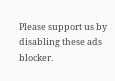Please support us by disabling these ads blocker.